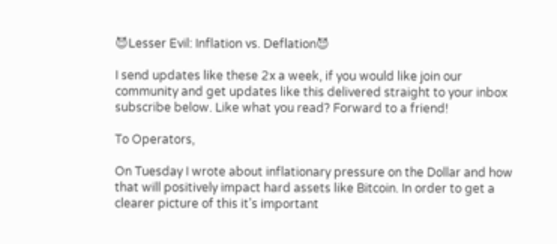😈Lesser Evil: Inflation vs. Deflation😈

I send updates like these 2x a week, if you would like join our community and get updates like this delivered straight to your inbox subscribe below. Like what you read? Forward to a friend!

To Operators,

On Tuesday I wrote about inflationary pressure on the Dollar and how that will positively impact hard assets like Bitcoin. In order to get a clearer picture of this it’s important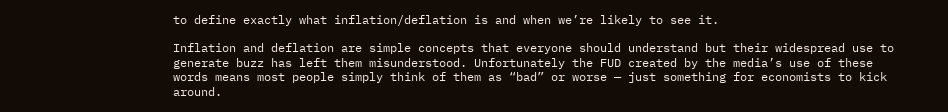to define exactly what inflation/deflation is and when we’re likely to see it.

Inflation and deflation are simple concepts that everyone should understand but their widespread use to generate buzz has left them misunderstood. Unfortunately the FUD created by the media’s use of these words means most people simply think of them as “bad” or worse — just something for economists to kick around.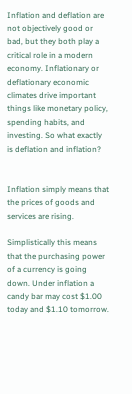Inflation and deflation are not objectively good or bad, but they both play a critical role in a modern economy. Inflationary or deflationary economic climates drive important things like monetary policy, spending habits, and investing. So what exactly is deflation and inflation?


Inflation simply means that the prices of goods and services are rising.

Simplistically this means that the purchasing power of a currency is going down. Under inflation a candy bar may cost $1.00 today and $1.10 tomorrow.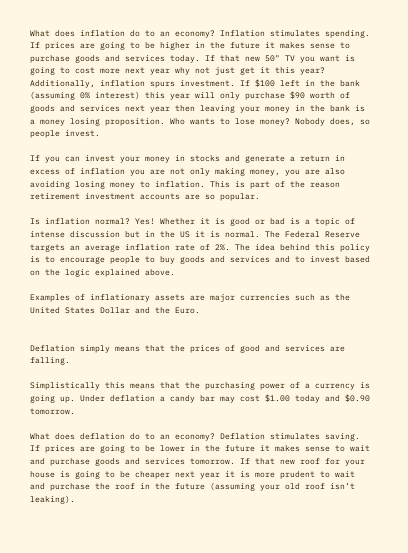What does inflation do to an economy? Inflation stimulates spending. If prices are going to be higher in the future it makes sense to purchase goods and services today. If that new 50" TV you want is going to cost more next year why not just get it this year? Additionally, inflation spurs investment. If $100 left in the bank (assuming 0% interest) this year will only purchase $90 worth of goods and services next year then leaving your money in the bank is a money losing proposition. Who wants to lose money? Nobody does, so people invest.

If you can invest your money in stocks and generate a return in excess of inflation you are not only making money, you are also avoiding losing money to inflation. This is part of the reason retirement investment accounts are so popular.

Is inflation normal? Yes! Whether it is good or bad is a topic of intense discussion but in the US it is normal. The Federal Reserve targets an average inflation rate of 2%. The idea behind this policy is to encourage people to buy goods and services and to invest based on the logic explained above.

Examples of inflationary assets are major currencies such as the United States Dollar and the Euro.


Deflation simply means that the prices of good and services are falling.

Simplistically this means that the purchasing power of a currency is going up. Under deflation a candy bar may cost $1.00 today and $0.90 tomorrow.

What does deflation do to an economy? Deflation stimulates saving. If prices are going to be lower in the future it makes sense to wait and purchase goods and services tomorrow. If that new roof for your house is going to be cheaper next year it is more prudent to wait and purchase the roof in the future (assuming your old roof isn’t leaking).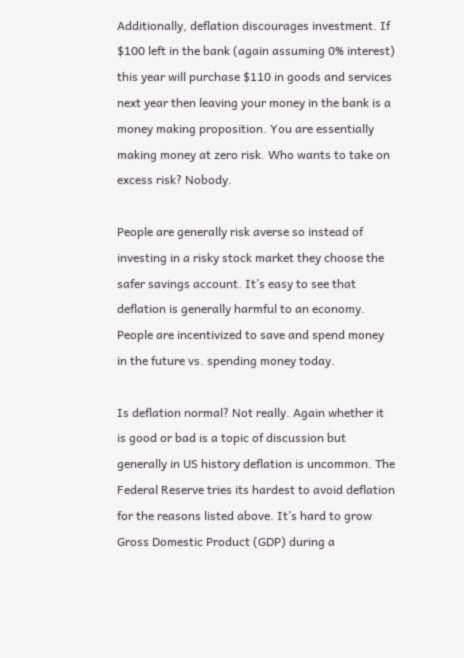Additionally, deflation discourages investment. If $100 left in the bank (again assuming 0% interest) this year will purchase $110 in goods and services next year then leaving your money in the bank is a money making proposition. You are essentially making money at zero risk. Who wants to take on excess risk? Nobody.

People are generally risk averse so instead of investing in a risky stock market they choose the safer savings account. It’s easy to see that deflation is generally harmful to an economy. People are incentivized to save and spend money in the future vs. spending money today.

Is deflation normal? Not really. Again whether it is good or bad is a topic of discussion but generally in US history deflation is uncommon. The Federal Reserve tries its hardest to avoid deflation for the reasons listed above. It’s hard to grow Gross Domestic Product (GDP) during a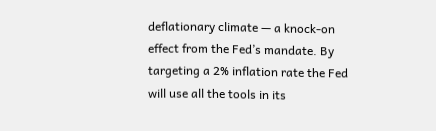deflationary climate — a knock-on effect from the Fed’s mandate. By targeting a 2% inflation rate the Fed will use all the tools in its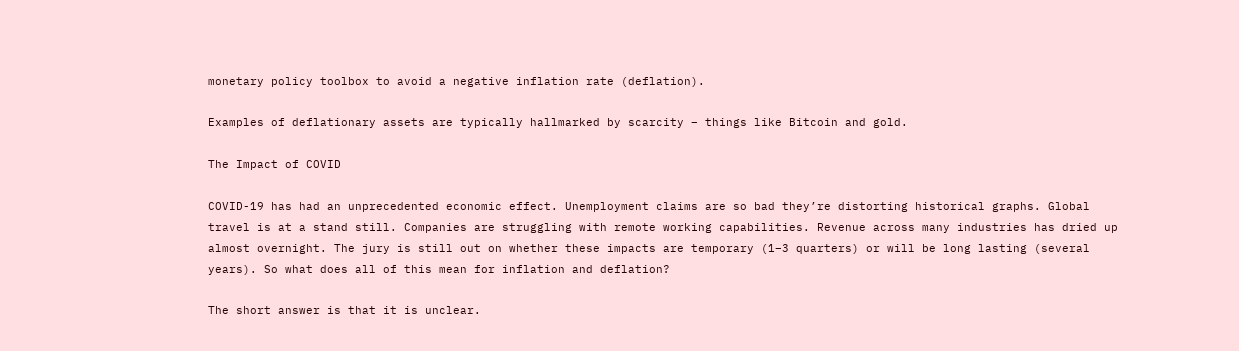monetary policy toolbox to avoid a negative inflation rate (deflation).

Examples of deflationary assets are typically hallmarked by scarcity – things like Bitcoin and gold.

The Impact of COVID

COVID-19 has had an unprecedented economic effect. Unemployment claims are so bad they’re distorting historical graphs. Global travel is at a stand still. Companies are struggling with remote working capabilities. Revenue across many industries has dried up almost overnight. The jury is still out on whether these impacts are temporary (1–3 quarters) or will be long lasting (several years). So what does all of this mean for inflation and deflation?

The short answer is that it is unclear.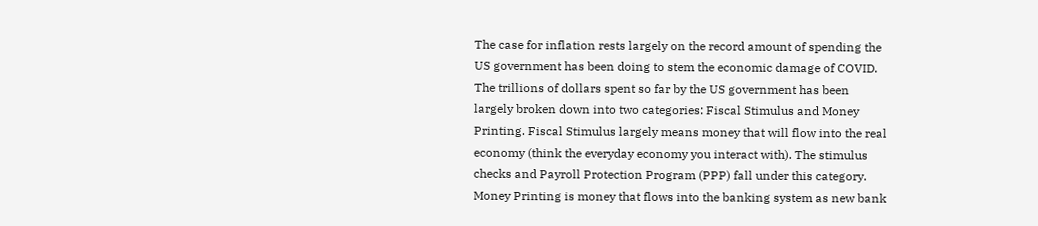The case for inflation rests largely on the record amount of spending the US government has been doing to stem the economic damage of COVID. The trillions of dollars spent so far by the US government has been largely broken down into two categories: Fiscal Stimulus and Money Printing. Fiscal Stimulus largely means money that will flow into the real economy (think the everyday economy you interact with). The stimulus checks and Payroll Protection Program (PPP) fall under this category. Money Printing is money that flows into the banking system as new bank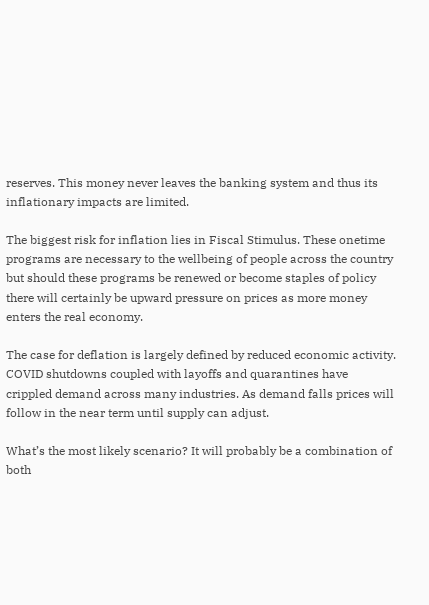reserves. This money never leaves the banking system and thus its inflationary impacts are limited.

The biggest risk for inflation lies in Fiscal Stimulus. These onetime programs are necessary to the wellbeing of people across the country but should these programs be renewed or become staples of policy there will certainly be upward pressure on prices as more money enters the real economy.

The case for deflation is largely defined by reduced economic activity. COVID shutdowns coupled with layoffs and quarantines have crippled demand across many industries. As demand falls prices will follow in the near term until supply can adjust.

What’s the most likely scenario? It will probably be a combination of both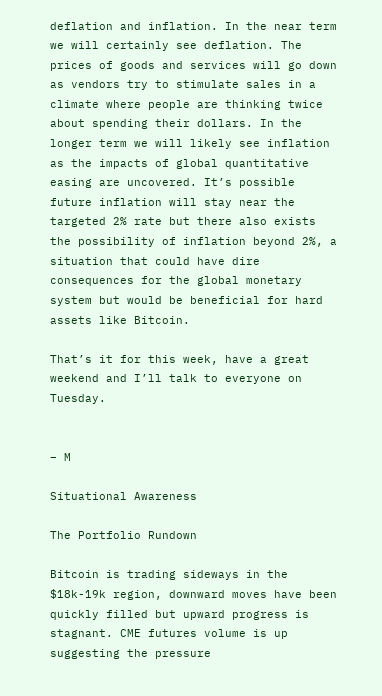deflation and inflation. In the near term we will certainly see deflation. The prices of goods and services will go down as vendors try to stimulate sales in a climate where people are thinking twice about spending their dollars. In the longer term we will likely see inflation as the impacts of global quantitative easing are uncovered. It’s possible future inflation will stay near the targeted 2% rate but there also exists the possibility of inflation beyond 2%, a situation that could have dire consequences for the global monetary system but would be beneficial for hard assets like Bitcoin.

That’s it for this week, have a great weekend and I’ll talk to everyone on Tuesday.


– M

Situational Awareness

The Portfolio Rundown

Bitcoin is trading sideways in the $18k-19k region, downward moves have been quickly filled but upward progress is stagnant. CME futures volume is up suggesting the pressure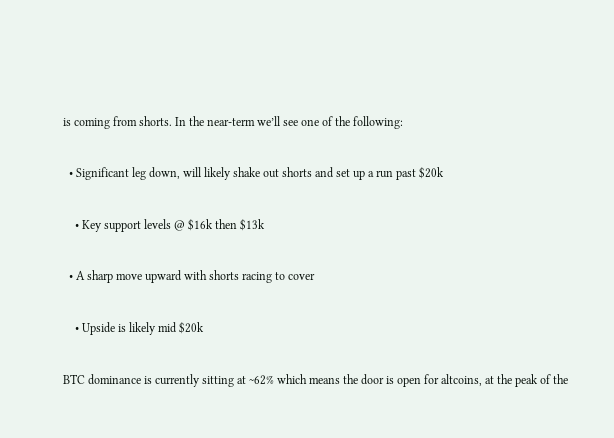is coming from shorts. In the near-term we’ll see one of the following:

  • Significant leg down, will likely shake out shorts and set up a run past $20k

    • Key support levels @ $16k then $13k

  • A sharp move upward with shorts racing to cover

    • Upside is likely mid $20k

BTC dominance is currently sitting at ~62% which means the door is open for altcoins, at the peak of the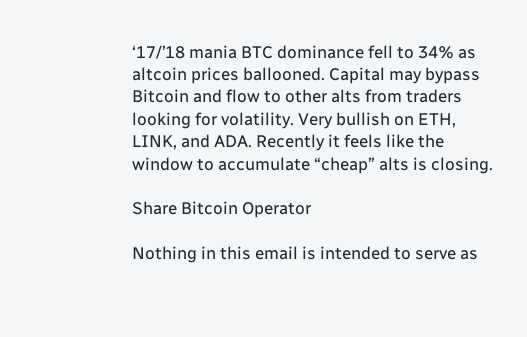‘17/’18 mania BTC dominance fell to 34% as altcoin prices ballooned. Capital may bypass Bitcoin and flow to other alts from traders looking for volatility. Very bullish on ETH, LINK, and ADA. Recently it feels like the window to accumulate “cheap” alts is closing.

Share Bitcoin Operator

Nothing in this email is intended to serve as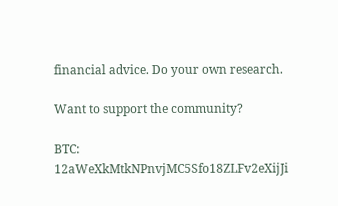financial advice. Do your own research.

Want to support the community?

BTC: 12aWeXkMtkNPnvjMC5Sfo18ZLFv2eXijJi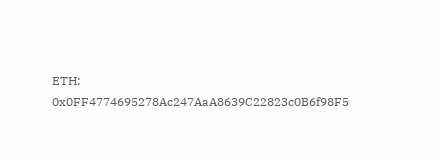ETH: 0x0FF4774695278Ac247AaA8639C22823c0B6f98F5